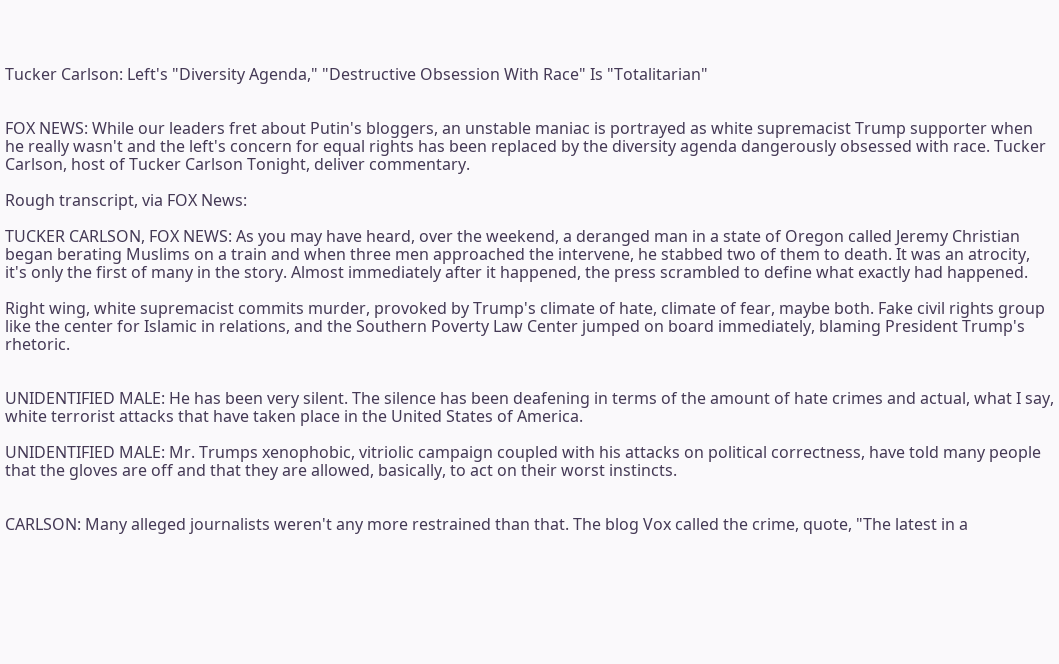Tucker Carlson: Left's "Diversity Agenda," "Destructive Obsession With Race" Is "Totalitarian"


FOX NEWS: While our leaders fret about Putin's bloggers, an unstable maniac is portrayed as white supremacist Trump supporter when he really wasn't and the left's concern for equal rights has been replaced by the diversity agenda dangerously obsessed with race. Tucker Carlson, host of Tucker Carlson Tonight, deliver commentary.

Rough transcript, via FOX News:

TUCKER CARLSON, FOX NEWS: As you may have heard, over the weekend, a deranged man in a state of Oregon called Jeremy Christian began berating Muslims on a train and when three men approached the intervene, he stabbed two of them to death. It was an atrocity, it's only the first of many in the story. Almost immediately after it happened, the press scrambled to define what exactly had happened.

Right wing, white supremacist commits murder, provoked by Trump's climate of hate, climate of fear, maybe both. Fake civil rights group like the center for Islamic in relations, and the Southern Poverty Law Center jumped on board immediately, blaming President Trump's rhetoric.


UNIDENTIFIED MALE: He has been very silent. The silence has been deafening in terms of the amount of hate crimes and actual, what I say, white terrorist attacks that have taken place in the United States of America.

UNIDENTIFIED MALE: Mr. Trumps xenophobic, vitriolic campaign coupled with his attacks on political correctness, have told many people that the gloves are off and that they are allowed, basically, to act on their worst instincts.


CARLSON: Many alleged journalists weren't any more restrained than that. The blog Vox called the crime, quote, "The latest in a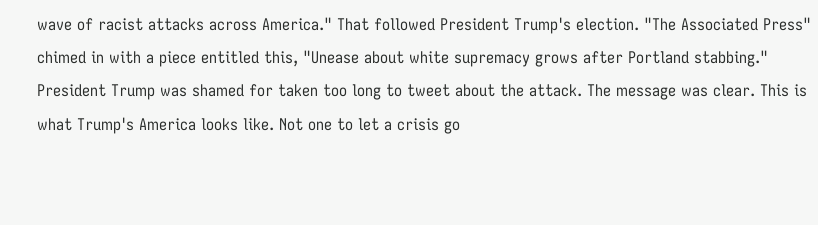wave of racist attacks across America." That followed President Trump's election. "The Associated Press" chimed in with a piece entitled this, "Unease about white supremacy grows after Portland stabbing." President Trump was shamed for taken too long to tweet about the attack. The message was clear. This is what Trump's America looks like. Not one to let a crisis go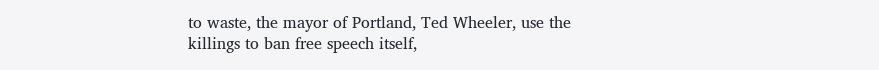to waste, the mayor of Portland, Ted Wheeler, use the killings to ban free speech itself,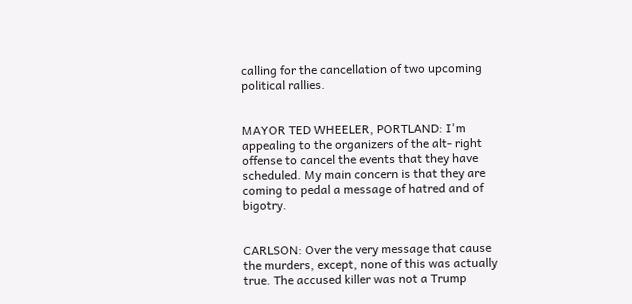calling for the cancellation of two upcoming political rallies.


MAYOR TED WHEELER, PORTLAND: I'm appealing to the organizers of the alt- right offense to cancel the events that they have scheduled. My main concern is that they are coming to pedal a message of hatred and of bigotry.


CARLSON: Over the very message that cause the murders, except, none of this was actually true. The accused killer was not a Trump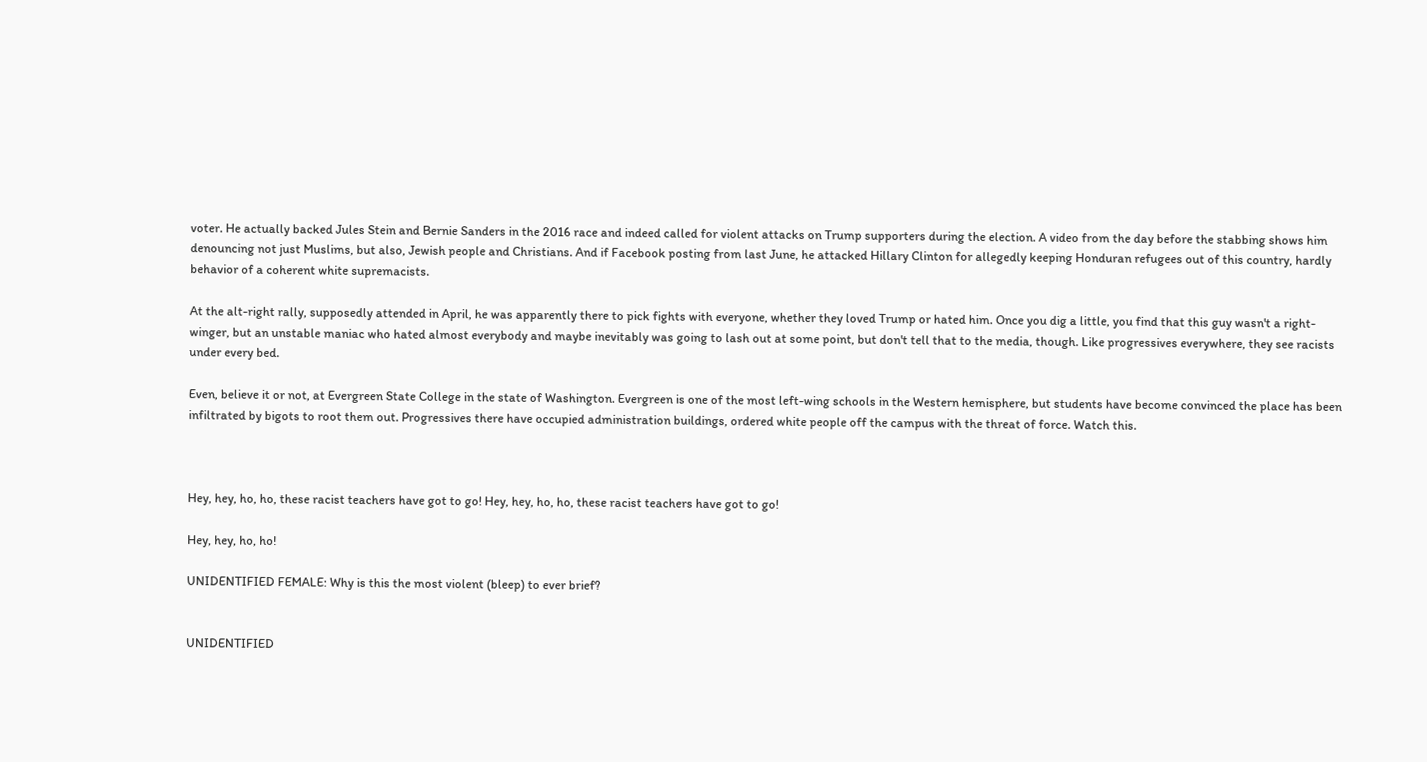voter. He actually backed Jules Stein and Bernie Sanders in the 2016 race and indeed called for violent attacks on Trump supporters during the election. A video from the day before the stabbing shows him denouncing not just Muslims, but also, Jewish people and Christians. And if Facebook posting from last June, he attacked Hillary Clinton for allegedly keeping Honduran refugees out of this country, hardly behavior of a coherent white supremacists.

At the alt-right rally, supposedly attended in April, he was apparently there to pick fights with everyone, whether they loved Trump or hated him. Once you dig a little, you find that this guy wasn't a right-winger, but an unstable maniac who hated almost everybody and maybe inevitably was going to lash out at some point, but don't tell that to the media, though. Like progressives everywhere, they see racists under every bed.

Even, believe it or not, at Evergreen State College in the state of Washington. Evergreen is one of the most left-wing schools in the Western hemisphere, but students have become convinced the place has been infiltrated by bigots to root them out. Progressives there have occupied administration buildings, ordered white people off the campus with the threat of force. Watch this.



Hey, hey, ho, ho, these racist teachers have got to go! Hey, hey, ho, ho, these racist teachers have got to go!

Hey, hey, ho, ho!

UNIDENTIFIED FEMALE: Why is this the most violent (bleep) to ever brief?


UNIDENTIFIED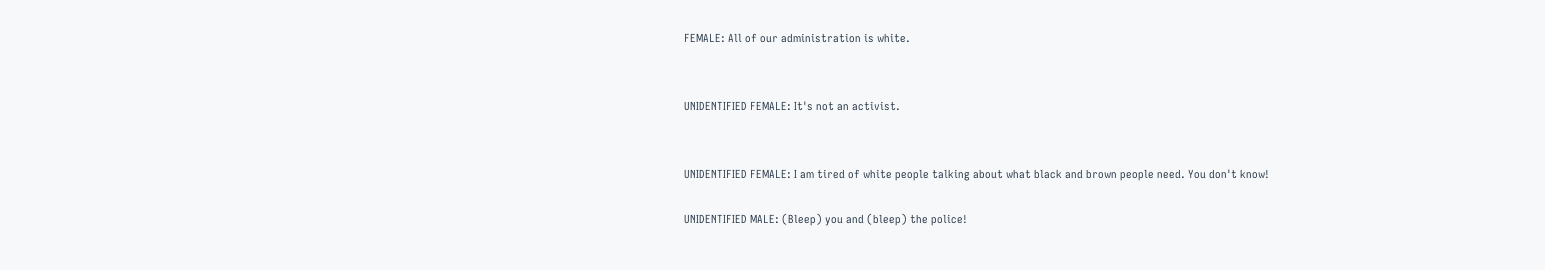FEMALE: All of our administration is white.


UNIDENTIFIED FEMALE: It's not an activist.


UNIDENTIFIED FEMALE: I am tired of white people talking about what black and brown people need. You don't know!

UNIDENTIFIED MALE: (Bleep) you and (bleep) the police!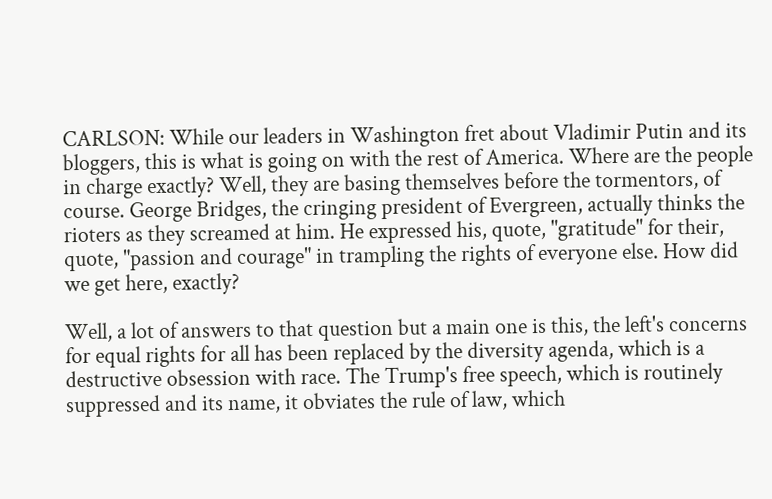CARLSON: While our leaders in Washington fret about Vladimir Putin and its bloggers, this is what is going on with the rest of America. Where are the people in charge exactly? Well, they are basing themselves before the tormentors, of course. George Bridges, the cringing president of Evergreen, actually thinks the rioters as they screamed at him. He expressed his, quote, "gratitude" for their, quote, "passion and courage" in trampling the rights of everyone else. How did we get here, exactly?

Well, a lot of answers to that question but a main one is this, the left's concerns for equal rights for all has been replaced by the diversity agenda, which is a destructive obsession with race. The Trump's free speech, which is routinely suppressed and its name, it obviates the rule of law, which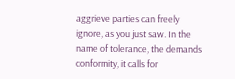aggrieve parties can freely ignore, as you just saw. In the name of tolerance, the demands conformity, it calls for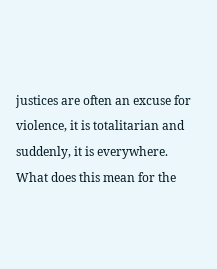justices are often an excuse for violence, it is totalitarian and suddenly, it is everywhere. What does this mean for the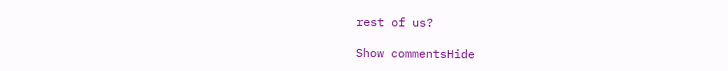rest of us?

Show commentsHide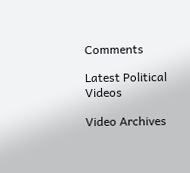Comments

Latest Political Videos

Video Archives